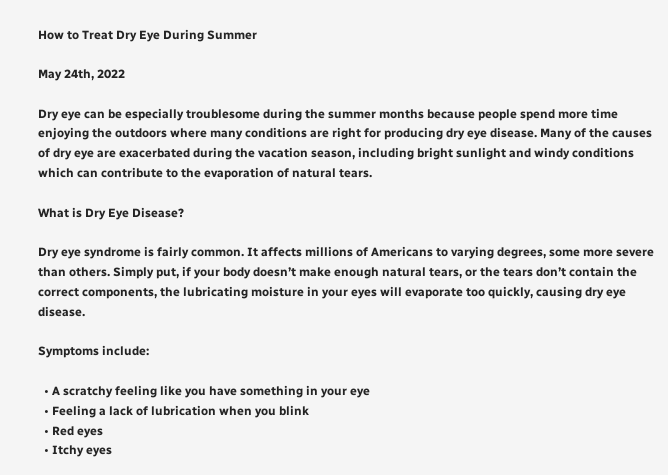How to Treat Dry Eye During Summer

May 24th, 2022

Dry eye can be especially troublesome during the summer months because people spend more time enjoying the outdoors where many conditions are right for producing dry eye disease. Many of the causes of dry eye are exacerbated during the vacation season, including bright sunlight and windy conditions which can contribute to the evaporation of natural tears.

What is Dry Eye Disease?

Dry eye syndrome is fairly common. It affects millions of Americans to varying degrees, some more severe than others. Simply put, if your body doesn’t make enough natural tears, or the tears don’t contain the correct components, the lubricating moisture in your eyes will evaporate too quickly, causing dry eye disease.

Symptoms include:

  • A scratchy feeling like you have something in your eye
  • Feeling a lack of lubrication when you blink
  • Red eyes
  • Itchy eyes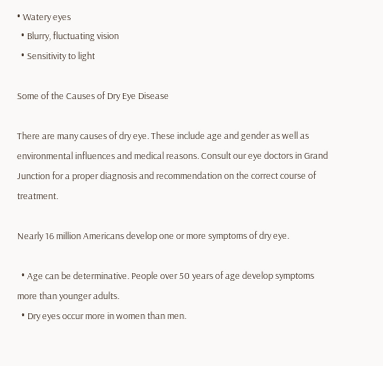• Watery eyes
  • Blurry, fluctuating vision
  • Sensitivity to light

Some of the Causes of Dry Eye Disease

There are many causes of dry eye. These include age and gender as well as environmental influences and medical reasons. Consult our eye doctors in Grand Junction for a proper diagnosis and recommendation on the correct course of treatment.

Nearly 16 million Americans develop one or more symptoms of dry eye.

  • Age can be determinative. People over 50 years of age develop symptoms more than younger adults.
  • Dry eyes occur more in women than men.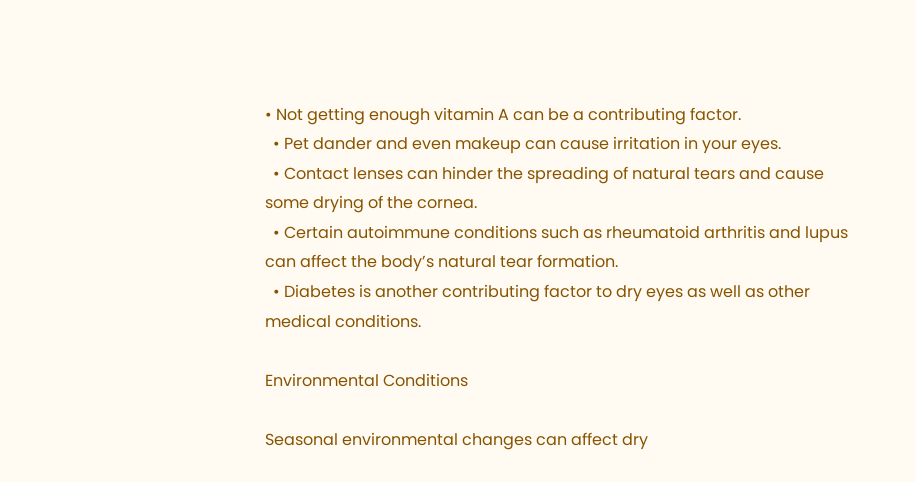• Not getting enough vitamin A can be a contributing factor.
  • Pet dander and even makeup can cause irritation in your eyes.
  • Contact lenses can hinder the spreading of natural tears and cause some drying of the cornea.
  • Certain autoimmune conditions such as rheumatoid arthritis and lupus can affect the body’s natural tear formation.
  • Diabetes is another contributing factor to dry eyes as well as other medical conditions.

Environmental Conditions

Seasonal environmental changes can affect dry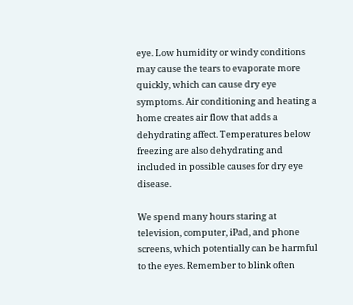eye. Low humidity or windy conditions may cause the tears to evaporate more quickly, which can cause dry eye symptoms. Air conditioning and heating a home creates air flow that adds a dehydrating affect. Temperatures below freezing are also dehydrating and included in possible causes for dry eye disease.

We spend many hours staring at television, computer, iPad, and phone screens, which potentially can be harmful to the eyes. Remember to blink often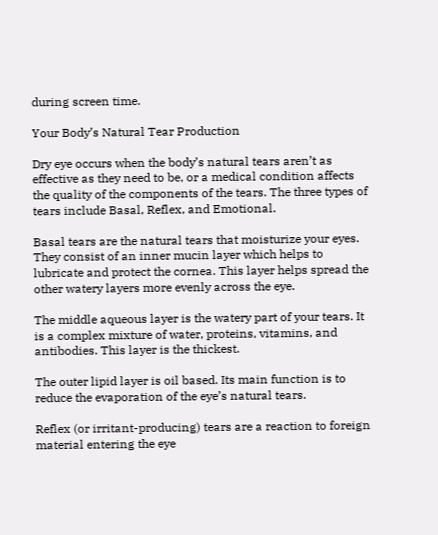during screen time.

Your Body’s Natural Tear Production

Dry eye occurs when the body’s natural tears aren’t as effective as they need to be, or a medical condition affects the quality of the components of the tears. The three types of tears include Basal, Reflex, and Emotional.

Basal tears are the natural tears that moisturize your eyes. They consist of an inner mucin layer which helps to lubricate and protect the cornea. This layer helps spread the other watery layers more evenly across the eye.

The middle aqueous layer is the watery part of your tears. It is a complex mixture of water, proteins, vitamins, and antibodies. This layer is the thickest.

The outer lipid layer is oil based. Its main function is to reduce the evaporation of the eye’s natural tears.

Reflex (or irritant-producing) tears are a reaction to foreign material entering the eye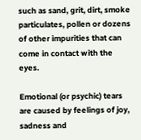such as sand, grit, dirt, smoke particulates, pollen or dozens of other impurities that can come in contact with the eyes.

Emotional (or psychic) tears are caused by feelings of joy, sadness and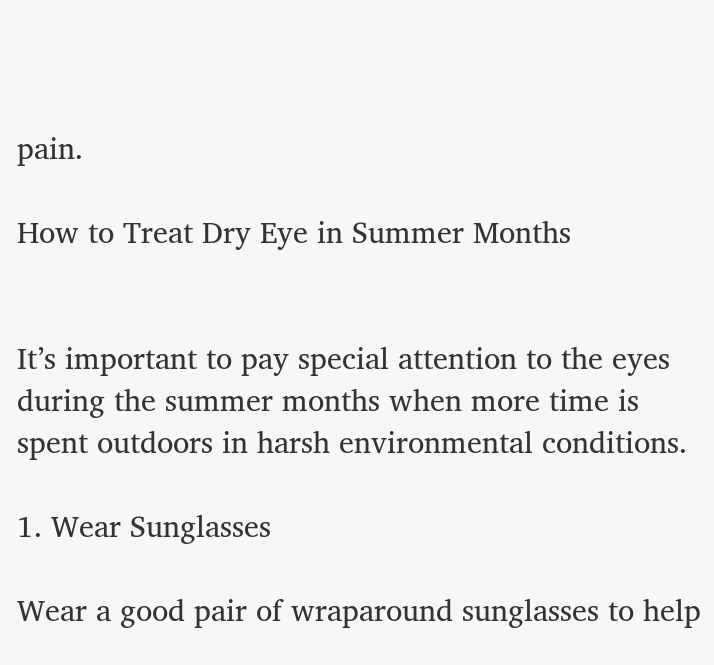pain.

How to Treat Dry Eye in Summer Months


It’s important to pay special attention to the eyes during the summer months when more time is spent outdoors in harsh environmental conditions.

1. Wear Sunglasses

Wear a good pair of wraparound sunglasses to help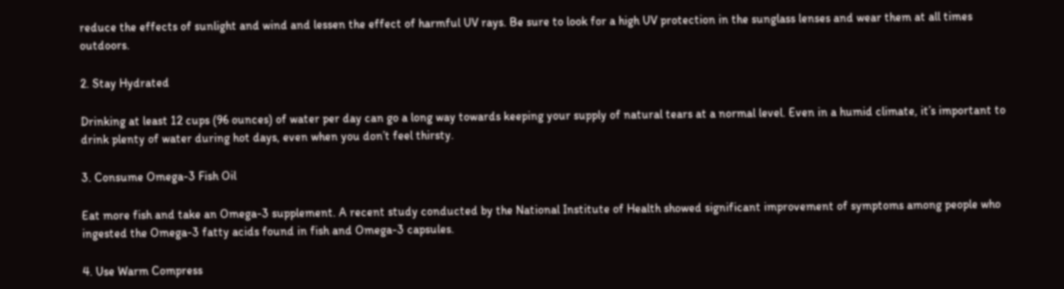reduce the effects of sunlight and wind and lessen the effect of harmful UV rays. Be sure to look for a high UV protection in the sunglass lenses and wear them at all times outdoors.

2. Stay Hydrated

Drinking at least 12 cups (96 ounces) of water per day can go a long way towards keeping your supply of natural tears at a normal level. Even in a humid climate, it’s important to drink plenty of water during hot days, even when you don’t feel thirsty.

3. Consume Omega-3 Fish Oil

Eat more fish and take an Omega-3 supplement. A recent study conducted by the National Institute of Health showed significant improvement of symptoms among people who ingested the Omega-3 fatty acids found in fish and Omega-3 capsules.

4. Use Warm Compress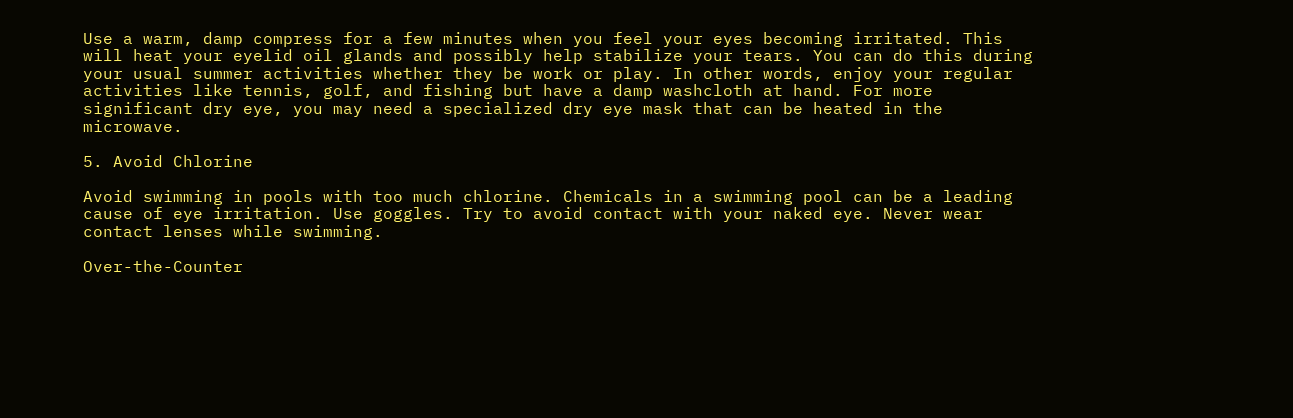Use a warm, damp compress for a few minutes when you feel your eyes becoming irritated. This will heat your eyelid oil glands and possibly help stabilize your tears. You can do this during your usual summer activities whether they be work or play. In other words, enjoy your regular activities like tennis, golf, and fishing but have a damp washcloth at hand. For more significant dry eye, you may need a specialized dry eye mask that can be heated in the microwave.

5. Avoid Chlorine

Avoid swimming in pools with too much chlorine. Chemicals in a swimming pool can be a leading cause of eye irritation. Use goggles. Try to avoid contact with your naked eye. Never wear contact lenses while swimming.

Over-the-Counter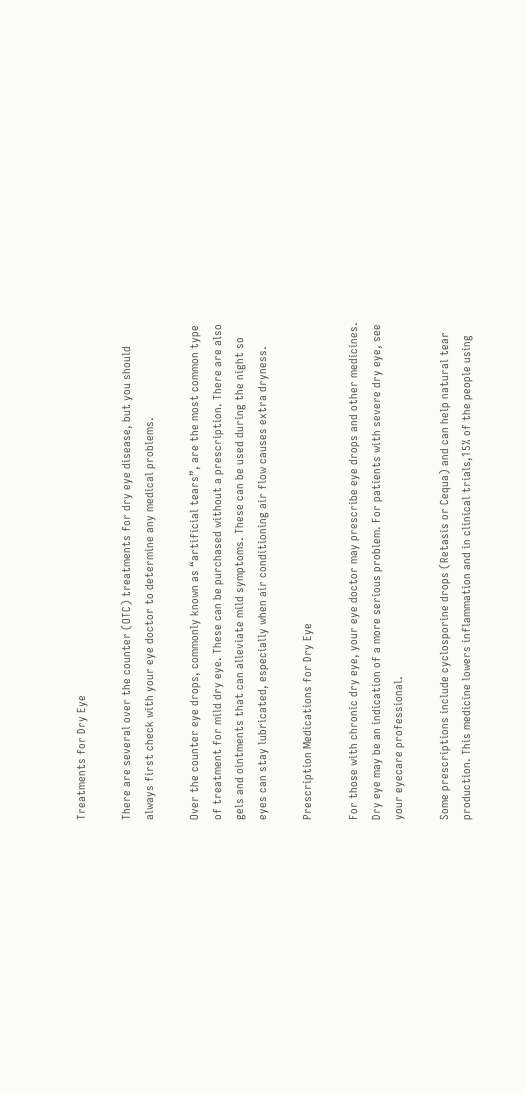Treatments for Dry Eye

There are several over the counter (OTC) treatments for dry eye disease, but you should always first check with your eye doctor to determine any medical problems.

Over the counter eye drops, commonly known as “artificial tears”, are the most common type of treatment for mild dry eye. These can be purchased without a prescription. There are also gels and ointments that can alleviate mild symptoms. These can be used during the night so eyes can stay lubricated, especially when air conditioning air flow causes extra dryness.

Prescription Medications for Dry Eye

For those with chronic dry eye, your eye doctor may prescribe eye drops and other medicines. Dry eye may be an indication of a more serious problem. For patients with severe dry eye, see your eyecare professional.

Some prescriptions include cyclosporine drops (Retasis or Cequa) and can help natural tear production. This medicine lowers inflammation and in clinical trials,15% of the people using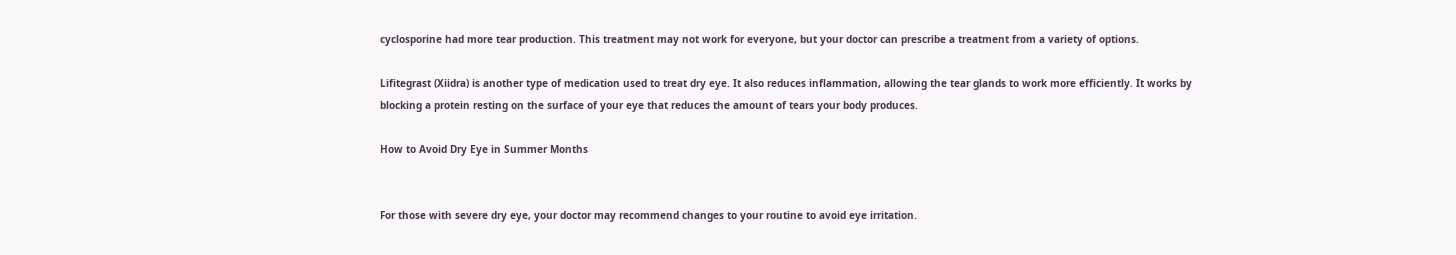cyclosporine had more tear production. This treatment may not work for everyone, but your doctor can prescribe a treatment from a variety of options.

Lifitegrast (Xiidra) is another type of medication used to treat dry eye. It also reduces inflammation, allowing the tear glands to work more efficiently. It works by blocking a protein resting on the surface of your eye that reduces the amount of tears your body produces.

How to Avoid Dry Eye in Summer Months


For those with severe dry eye, your doctor may recommend changes to your routine to avoid eye irritation.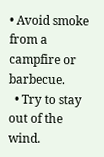• Avoid smoke from a campfire or barbecue.
  • Try to stay out of the wind.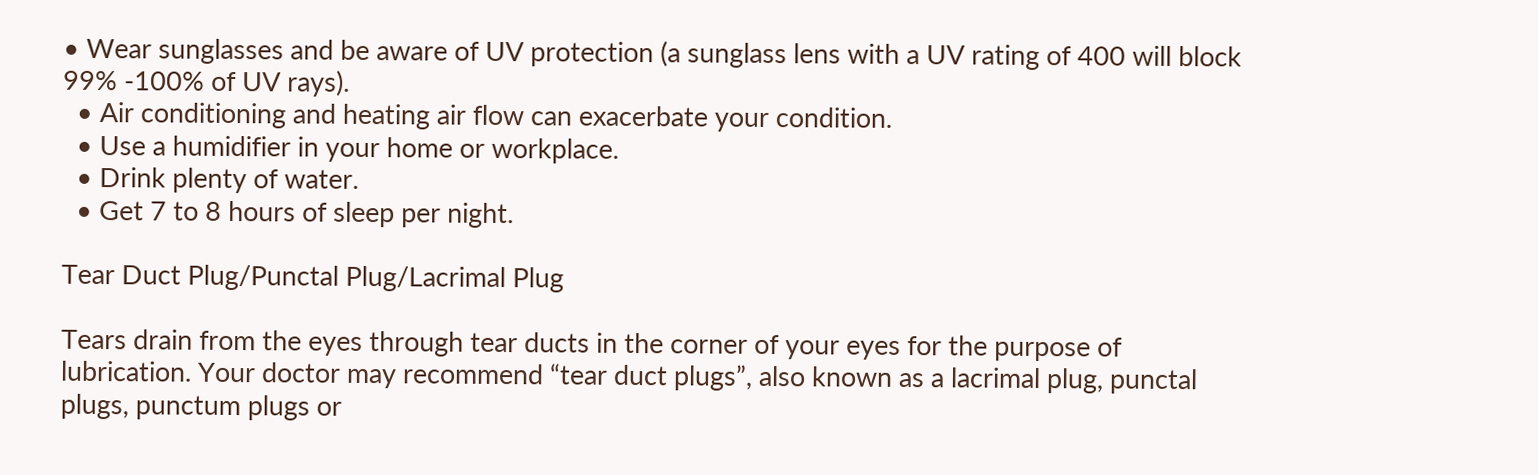• Wear sunglasses and be aware of UV protection (a sunglass lens with a UV rating of 400 will block 99% -100% of UV rays).
  • Air conditioning and heating air flow can exacerbate your condition.
  • Use a humidifier in your home or workplace.
  • Drink plenty of water.
  • Get 7 to 8 hours of sleep per night.

Tear Duct Plug/Punctal Plug/Lacrimal Plug

Tears drain from the eyes through tear ducts in the corner of your eyes for the purpose of lubrication. Your doctor may recommend “tear duct plugs”, also known as a lacrimal plug, punctal plugs, punctum plugs or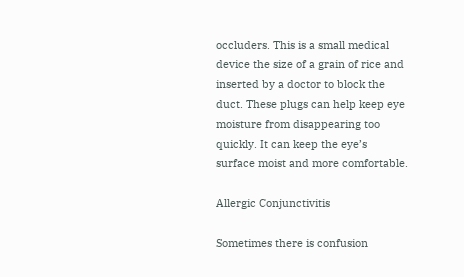occluders. This is a small medical device the size of a grain of rice and inserted by a doctor to block the duct. These plugs can help keep eye moisture from disappearing too quickly. It can keep the eye’s surface moist and more comfortable.

Allergic Conjunctivitis

Sometimes there is confusion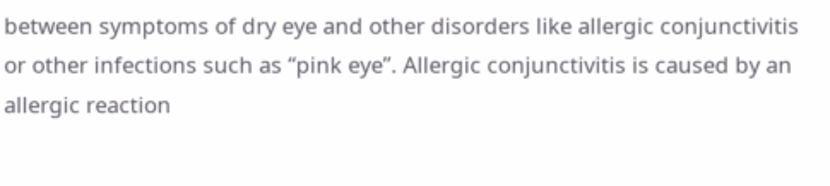between symptoms of dry eye and other disorders like allergic conjunctivitis or other infections such as “pink eye”. Allergic conjunctivitis is caused by an allergic reaction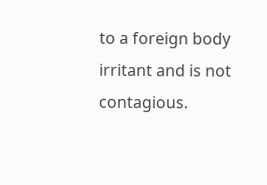to a foreign body irritant and is not contagious.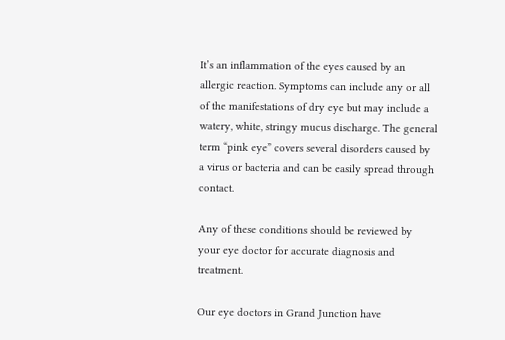It’s an inflammation of the eyes caused by an allergic reaction. Symptoms can include any or all of the manifestations of dry eye but may include a watery, white, stringy mucus discharge. The general term “pink eye” covers several disorders caused by a virus or bacteria and can be easily spread through contact.

Any of these conditions should be reviewed by your eye doctor for accurate diagnosis and treatment.

Our eye doctors in Grand Junction have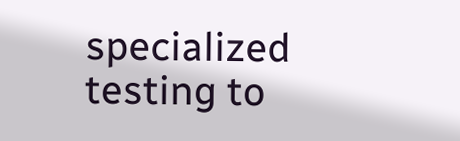specialized testing to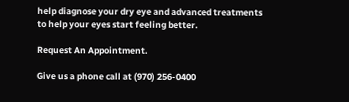help diagnose your dry eye and advanced treatments to help your eyes start feeling better.

Request An Appointment.

Give us a phone call at (970) 256-0400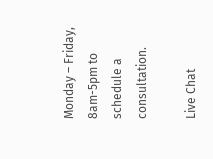Monday – Friday, 8am-5pm to schedule a consultation.

Live Chat